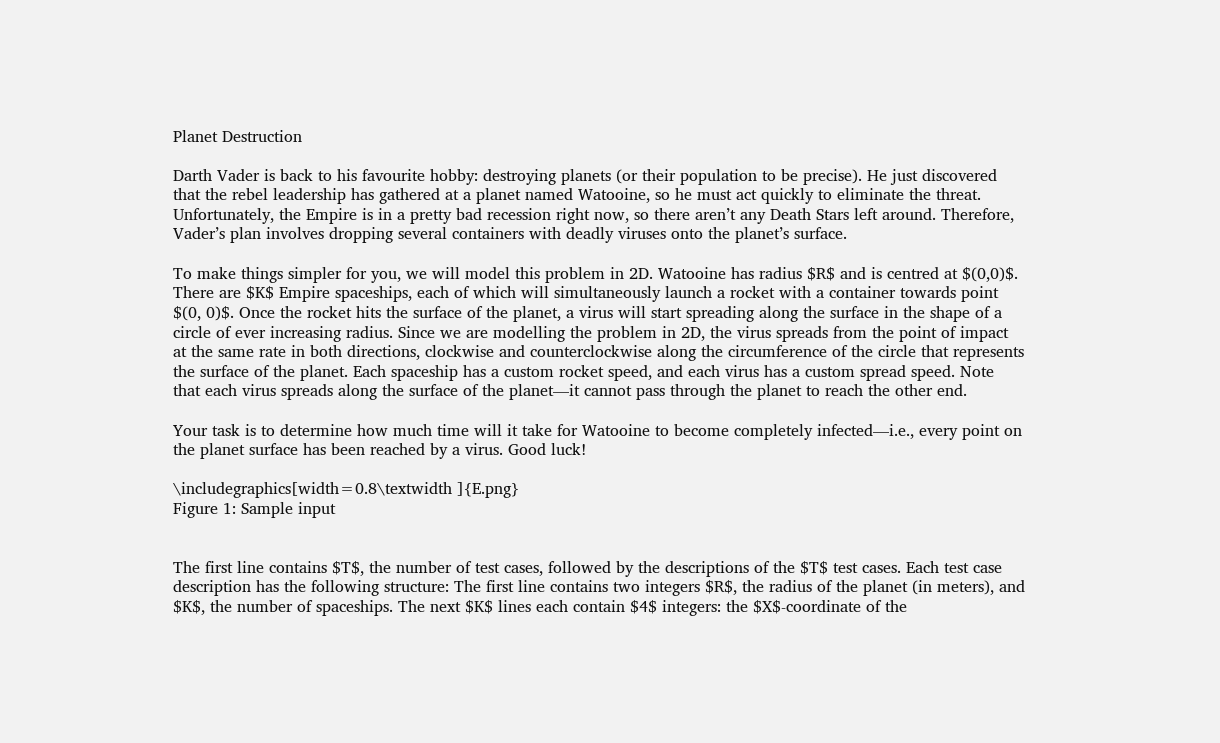Planet Destruction

Darth Vader is back to his favourite hobby: destroying planets (or their population to be precise). He just discovered that the rebel leadership has gathered at a planet named Watooine, so he must act quickly to eliminate the threat. Unfortunately, the Empire is in a pretty bad recession right now, so there aren’t any Death Stars left around. Therefore, Vader’s plan involves dropping several containers with deadly viruses onto the planet’s surface.

To make things simpler for you, we will model this problem in 2D. Watooine has radius $R$ and is centred at $(0,0)$. There are $K$ Empire spaceships, each of which will simultaneously launch a rocket with a container towards point $(0, 0)$. Once the rocket hits the surface of the planet, a virus will start spreading along the surface in the shape of a circle of ever increasing radius. Since we are modelling the problem in 2D, the virus spreads from the point of impact at the same rate in both directions, clockwise and counterclockwise along the circumference of the circle that represents the surface of the planet. Each spaceship has a custom rocket speed, and each virus has a custom spread speed. Note that each virus spreads along the surface of the planet—it cannot pass through the planet to reach the other end.

Your task is to determine how much time will it take for Watooine to become completely infected—i.e., every point on the planet surface has been reached by a virus. Good luck!

\includegraphics[width=0.8\textwidth ]{E.png}
Figure 1: Sample input


The first line contains $T$, the number of test cases, followed by the descriptions of the $T$ test cases. Each test case description has the following structure: The first line contains two integers $R$, the radius of the planet (in meters), and $K$, the number of spaceships. The next $K$ lines each contain $4$ integers: the $X$-coordinate of the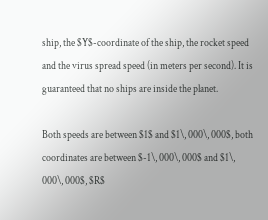ship, the $Y$-coordinate of the ship, the rocket speed and the virus spread speed (in meters per second). It is guaranteed that no ships are inside the planet.

Both speeds are between $1$ and $1\, 000\, 000$, both coordinates are between $-1\, 000\, 000$ and $1\, 000\, 000$, $R$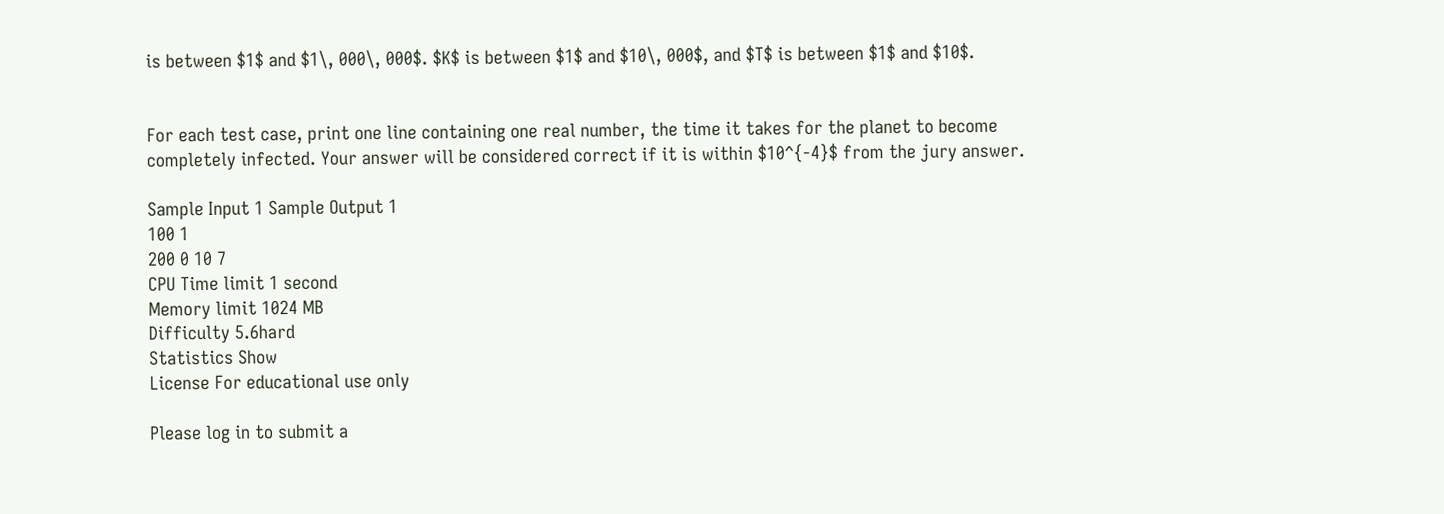is between $1$ and $1\, 000\, 000$. $K$ is between $1$ and $10\, 000$, and $T$ is between $1$ and $10$.


For each test case, print one line containing one real number, the time it takes for the planet to become completely infected. Your answer will be considered correct if it is within $10^{-4}$ from the jury answer.

Sample Input 1 Sample Output 1
100 1
200 0 10 7
CPU Time limit 1 second
Memory limit 1024 MB
Difficulty 5.6hard
Statistics Show
License For educational use only

Please log in to submit a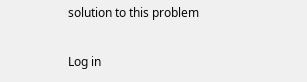solution to this problem

Log in